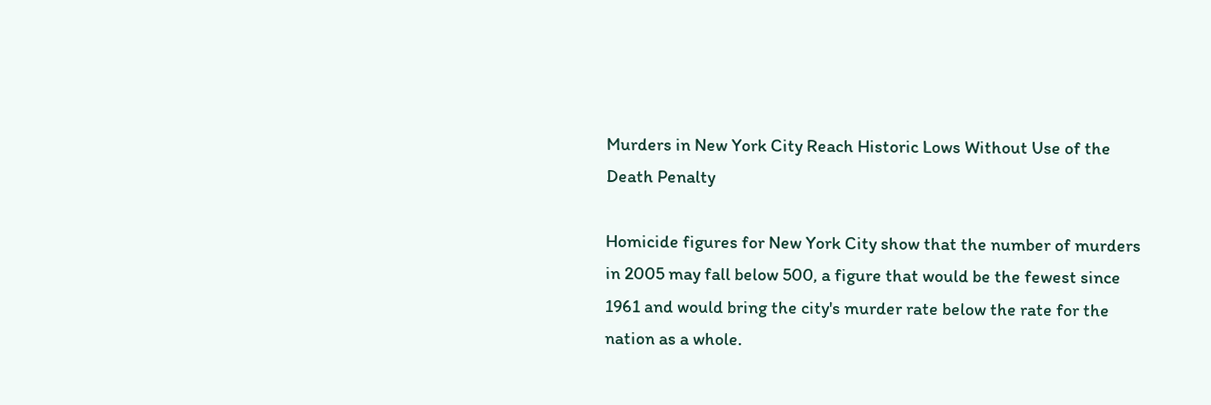Murders in New York City Reach Historic Lows Without Use of the Death Penalty

Homicide figures for New York City show that the number of murders in 2005 may fall below 500, a figure that would be the fewest since 1961 and would bring the city's murder rate below the rate for the nation as a whole.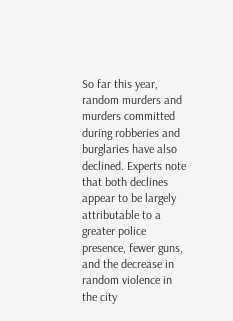So far this year, random murders and murders committed during robberies and burglaries have also declined. Experts note that both declines appear to be largely attributable to a greater police presence, fewer guns, and the decrease in random violence in the city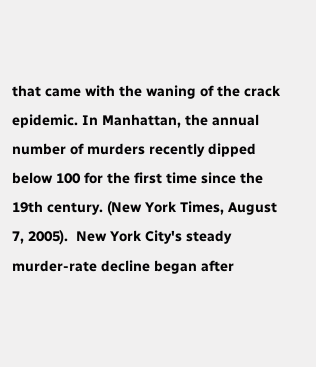that came with the waning of the crack epidemic. In Manhattan, the annual number of murders recently dipped below 100 for the first time since the 19th century. (New York Times, August 7, 2005).  New York City's steady murder-rate decline began after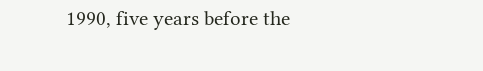1990, five years before the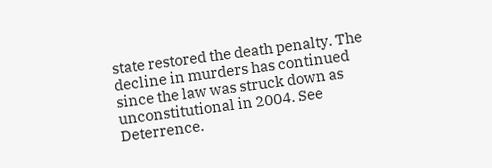state restored the death penalty. The decline in murders has continued since the law was struck down as unconstitutional in 2004. See Deterrence.